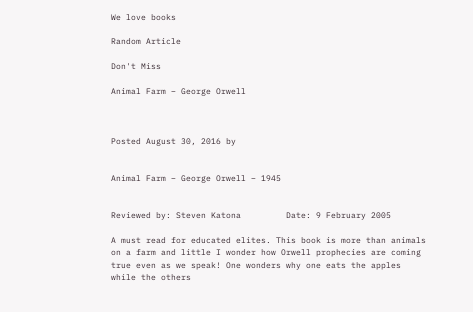We love books

Random Article

Don't Miss

Animal Farm – George Orwell



Posted August 30, 2016 by


Animal Farm – George Orwell – 1945


Reviewed by: Steven Katona         Date: 9 February 2005

A must read for educated elites. This book is more than animals on a farm and little I wonder how Orwell prophecies are coming true even as we speak! One wonders why one eats the apples while the others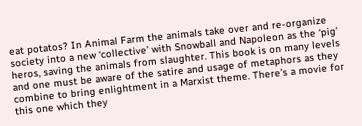eat potatos? In Animal Farm the animals take over and re-organize society into a new ‘collective’ with Snowball and Napoleon as the ‘pig’ heros, saving the animals from slaughter. This book is on many levels and one must be aware of the satire and usage of metaphors as they combine to bring enlightment in a Marxist theme. There’s a movie for this one which they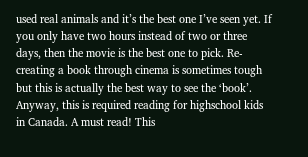used real animals and it’s the best one I’ve seen yet. If you only have two hours instead of two or three days, then the movie is the best one to pick. Re-creating a book through cinema is sometimes tough but this is actually the best way to see the ‘book’. Anyway, this is required reading for highschool kids in Canada. A must read! This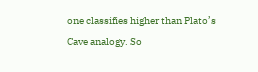one classifies higher than Plato’s Cave analogy. So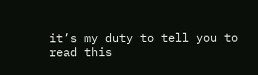it’s my duty to tell you to read this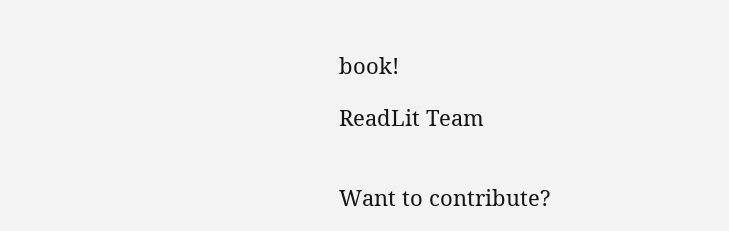book!

ReadLit Team


Want to contribute?